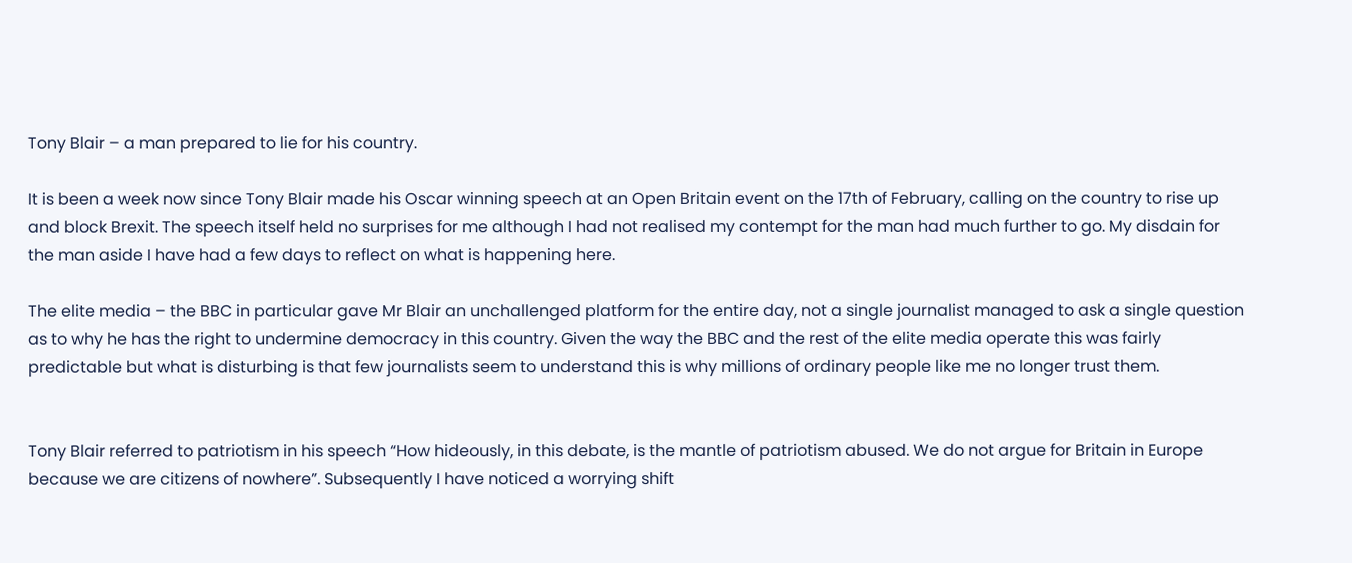Tony Blair – a man prepared to lie for his country.

It is been a week now since Tony Blair made his Oscar winning speech at an Open Britain event on the 17th of February, calling on the country to rise up and block Brexit. The speech itself held no surprises for me although I had not realised my contempt for the man had much further to go. My disdain for the man aside I have had a few days to reflect on what is happening here.

The elite media – the BBC in particular gave Mr Blair an unchallenged platform for the entire day, not a single journalist managed to ask a single question as to why he has the right to undermine democracy in this country. Given the way the BBC and the rest of the elite media operate this was fairly predictable but what is disturbing is that few journalists seem to understand this is why millions of ordinary people like me no longer trust them.


Tony Blair referred to patriotism in his speech “How hideously, in this debate, is the mantle of patriotism abused. We do not argue for Britain in Europe because we are citizens of nowhere”. Subsequently I have noticed a worrying shift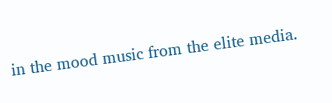in the mood music from the elite media.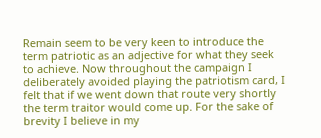Remain seem to be very keen to introduce the term patriotic as an adjective for what they seek to achieve. Now throughout the campaign I deliberately avoided playing the patriotism card, I felt that if we went down that route very shortly the term traitor would come up. For the sake of brevity I believe in my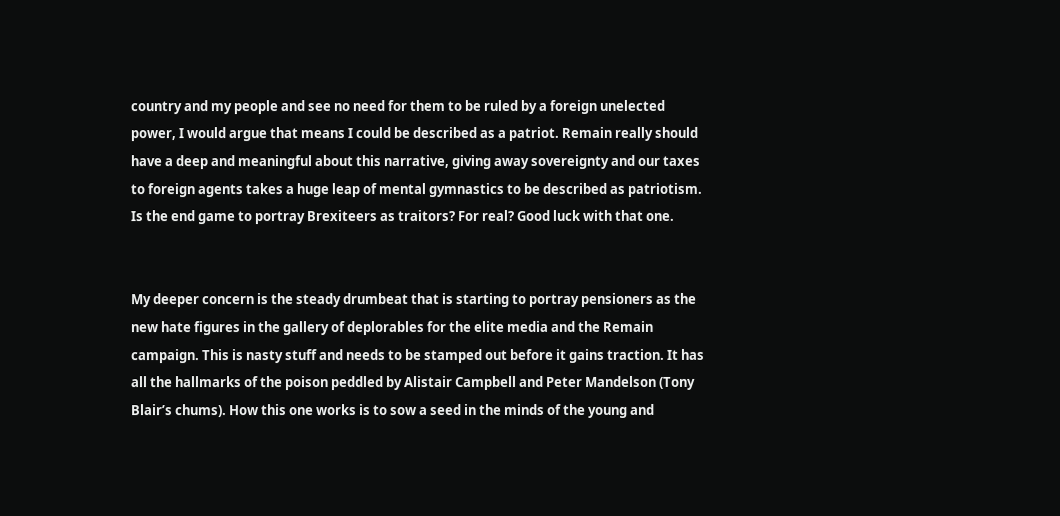country and my people and see no need for them to be ruled by a foreign unelected power, I would argue that means I could be described as a patriot. Remain really should have a deep and meaningful about this narrative, giving away sovereignty and our taxes to foreign agents takes a huge leap of mental gymnastics to be described as patriotism. Is the end game to portray Brexiteers as traitors? For real? Good luck with that one.


My deeper concern is the steady drumbeat that is starting to portray pensioners as the new hate figures in the gallery of deplorables for the elite media and the Remain campaign. This is nasty stuff and needs to be stamped out before it gains traction. It has all the hallmarks of the poison peddled by Alistair Campbell and Peter Mandelson (Tony Blair’s chums). How this one works is to sow a seed in the minds of the young and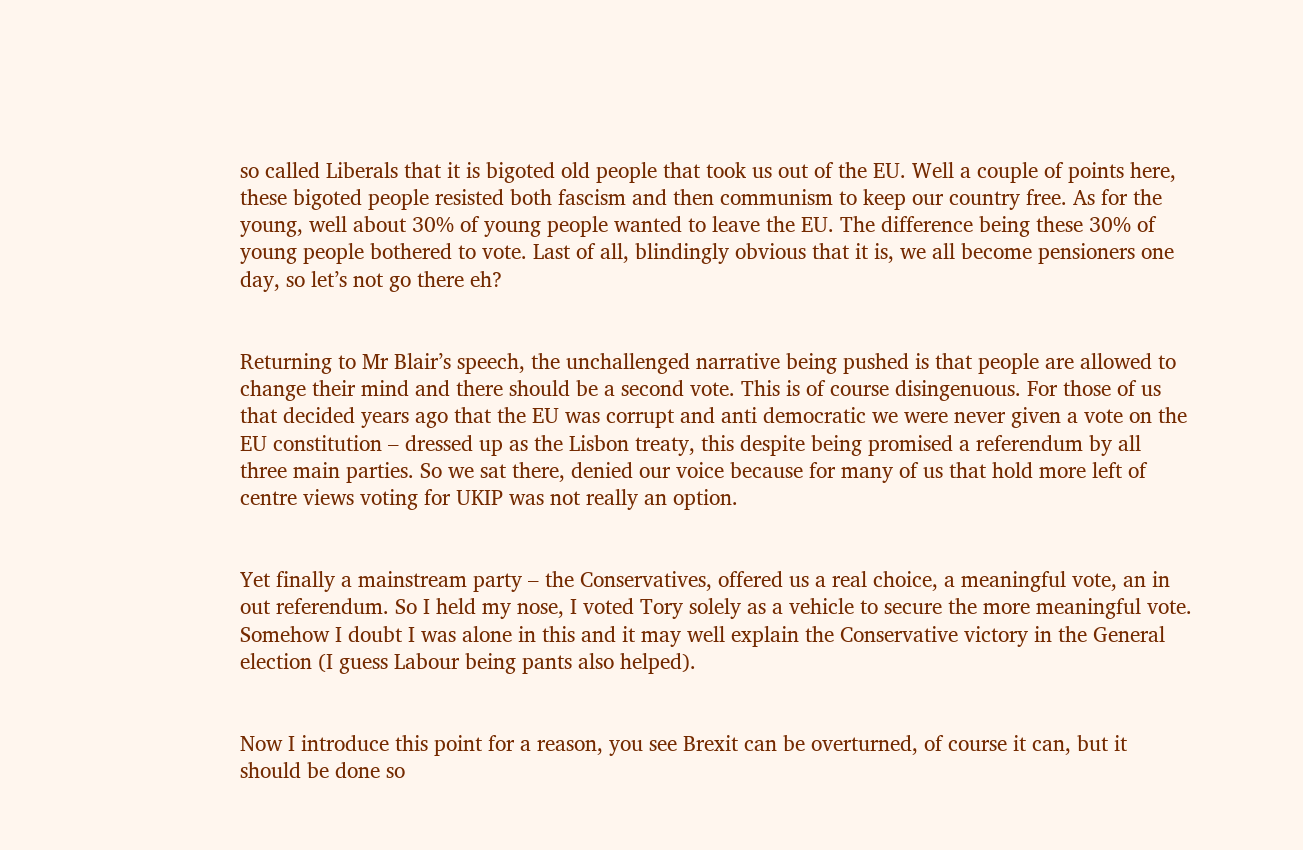so called Liberals that it is bigoted old people that took us out of the EU. Well a couple of points here, these bigoted people resisted both fascism and then communism to keep our country free. As for the young, well about 30% of young people wanted to leave the EU. The difference being these 30% of young people bothered to vote. Last of all, blindingly obvious that it is, we all become pensioners one day, so let’s not go there eh?


Returning to Mr Blair’s speech, the unchallenged narrative being pushed is that people are allowed to change their mind and there should be a second vote. This is of course disingenuous. For those of us that decided years ago that the EU was corrupt and anti democratic we were never given a vote on the EU constitution – dressed up as the Lisbon treaty, this despite being promised a referendum by all three main parties. So we sat there, denied our voice because for many of us that hold more left of centre views voting for UKIP was not really an option.


Yet finally a mainstream party – the Conservatives, offered us a real choice, a meaningful vote, an in out referendum. So I held my nose, I voted Tory solely as a vehicle to secure the more meaningful vote. Somehow I doubt I was alone in this and it may well explain the Conservative victory in the General election (I guess Labour being pants also helped).


Now I introduce this point for a reason, you see Brexit can be overturned, of course it can, but it should be done so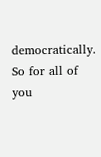democratically. So for all of you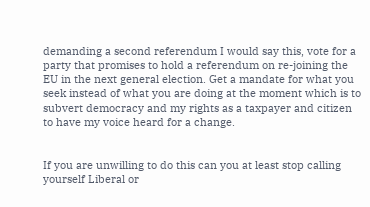demanding a second referendum I would say this, vote for a party that promises to hold a referendum on re-joining the EU in the next general election. Get a mandate for what you seek instead of what you are doing at the moment which is to subvert democracy and my rights as a taxpayer and citizen to have my voice heard for a change.


If you are unwilling to do this can you at least stop calling yourself Liberal or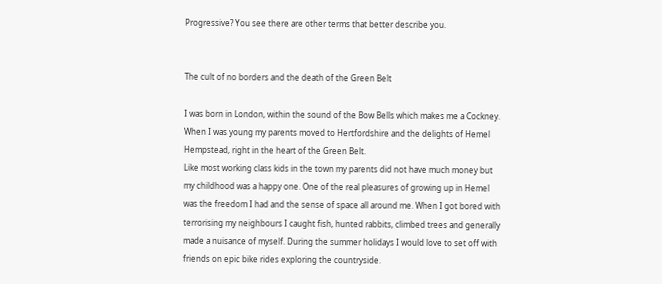Progressive? You see there are other terms that better describe you.


The cult of no borders and the death of the Green Belt

I was born in London, within the sound of the Bow Bells which makes me a Cockney. When I was young my parents moved to Hertfordshire and the delights of Hemel Hempstead, right in the heart of the Green Belt.
Like most working class kids in the town my parents did not have much money but my childhood was a happy one. One of the real pleasures of growing up in Hemel was the freedom I had and the sense of space all around me. When I got bored with terrorising my neighbours I caught fish, hunted rabbits, climbed trees and generally made a nuisance of myself. During the summer holidays I would love to set off with friends on epic bike rides exploring the countryside.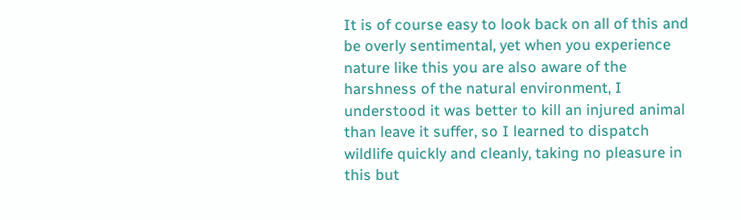It is of course easy to look back on all of this and be overly sentimental, yet when you experience nature like this you are also aware of the harshness of the natural environment, I understood it was better to kill an injured animal than leave it suffer, so I learned to dispatch wildlife quickly and cleanly, taking no pleasure in this but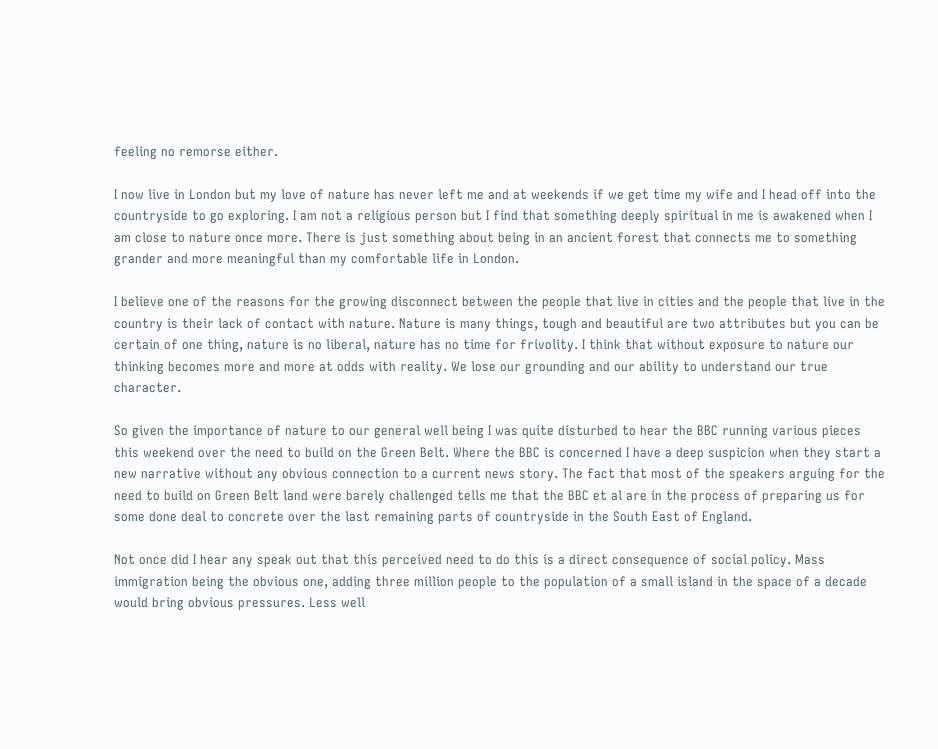feeling no remorse either.

I now live in London but my love of nature has never left me and at weekends if we get time my wife and I head off into the countryside to go exploring. I am not a religious person but I find that something deeply spiritual in me is awakened when I am close to nature once more. There is just something about being in an ancient forest that connects me to something grander and more meaningful than my comfortable life in London.

I believe one of the reasons for the growing disconnect between the people that live in cities and the people that live in the country is their lack of contact with nature. Nature is many things, tough and beautiful are two attributes but you can be certain of one thing, nature is no liberal, nature has no time for frivolity. I think that without exposure to nature our thinking becomes more and more at odds with reality. We lose our grounding and our ability to understand our true character.

So given the importance of nature to our general well being I was quite disturbed to hear the BBC running various pieces this weekend over the need to build on the Green Belt. Where the BBC is concerned I have a deep suspicion when they start a new narrative without any obvious connection to a current news story. The fact that most of the speakers arguing for the need to build on Green Belt land were barely challenged tells me that the BBC et al are in the process of preparing us for some done deal to concrete over the last remaining parts of countryside in the South East of England.

Not once did I hear any speak out that this perceived need to do this is a direct consequence of social policy. Mass immigration being the obvious one, adding three million people to the population of a small island in the space of a decade would bring obvious pressures. Less well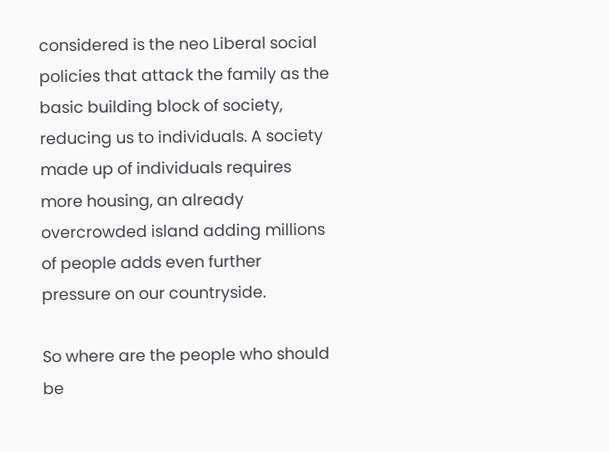considered is the neo Liberal social policies that attack the family as the basic building block of society, reducing us to individuals. A society made up of individuals requires more housing, an already overcrowded island adding millions of people adds even further pressure on our countryside.

So where are the people who should be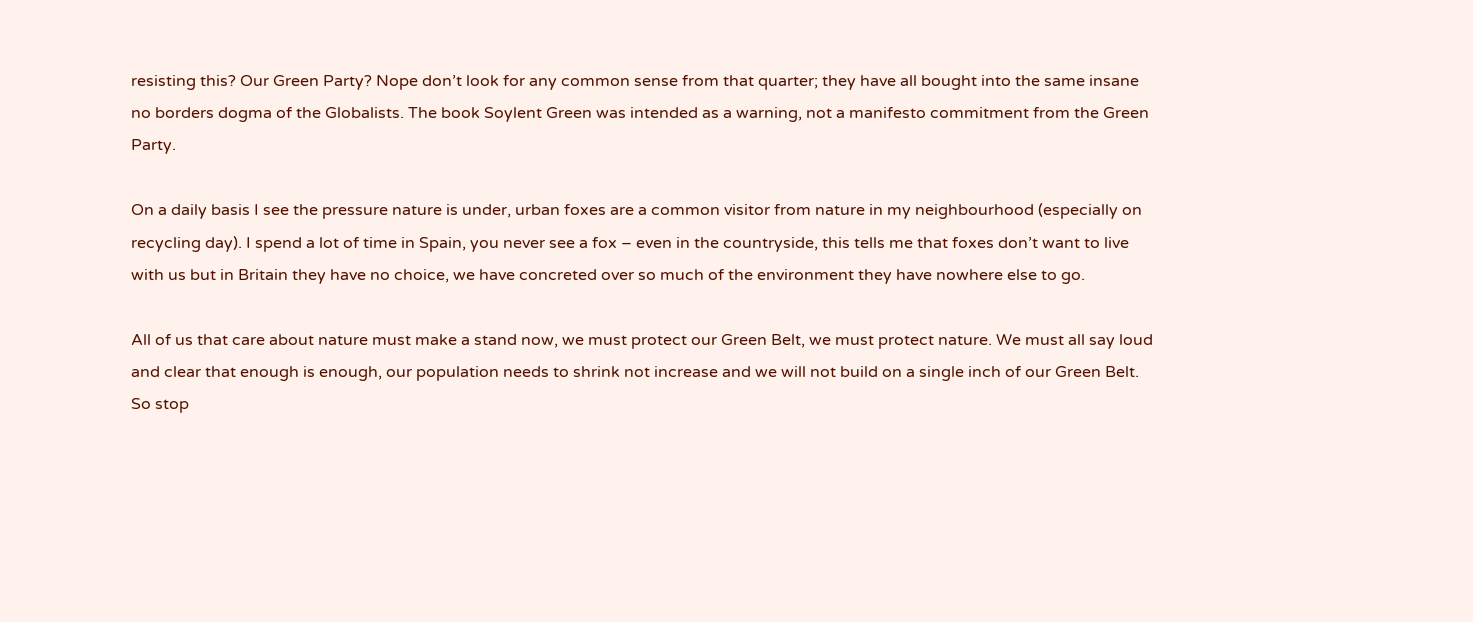resisting this? Our Green Party? Nope don’t look for any common sense from that quarter; they have all bought into the same insane no borders dogma of the Globalists. The book Soylent Green was intended as a warning, not a manifesto commitment from the Green Party.

On a daily basis I see the pressure nature is under, urban foxes are a common visitor from nature in my neighbourhood (especially on recycling day). I spend a lot of time in Spain, you never see a fox – even in the countryside, this tells me that foxes don’t want to live with us but in Britain they have no choice, we have concreted over so much of the environment they have nowhere else to go.

All of us that care about nature must make a stand now, we must protect our Green Belt, we must protect nature. We must all say loud and clear that enough is enough, our population needs to shrink not increase and we will not build on a single inch of our Green Belt. So stop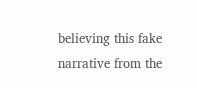believing this fake narrative from the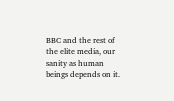BBC and the rest of the elite media, our sanity as human beings depends on it.